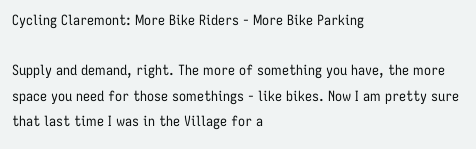Cycling Claremont: More Bike Riders - More Bike Parking

Supply and demand, right. The more of something you have, the more space you need for those somethings - like bikes. Now I am pretty sure that last time I was in the Village for a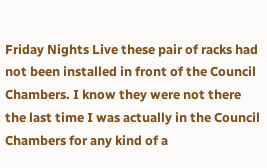Friday Nights Live these pair of racks had not been installed in front of the Council Chambers. I know they were not there the last time I was actually in the Council Chambers for any kind of a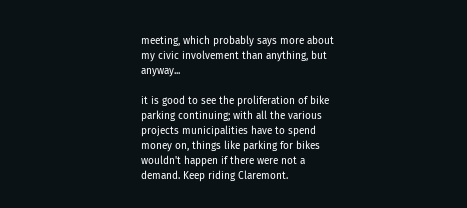meeting, which probably says more about my civic involvement than anything, but anyway...

it is good to see the proliferation of bike parking continuing; with all the various projects municipalities have to spend money on, things like parking for bikes wouldn't happen if there were not a demand. Keep riding Claremont.